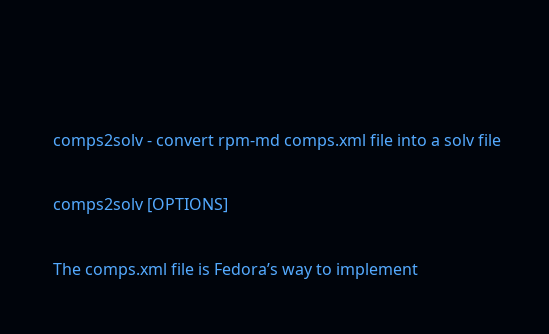comps2solv - convert rpm-md comps.xml file into a solv file

comps2solv [OPTIONS]

The comps.xml file is Fedora’s way to implement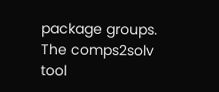package groups. The comps2solv tool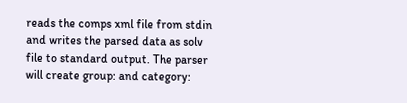reads the comps xml file from stdin and writes the parsed data as solv file to standard output. The parser will create group: and category: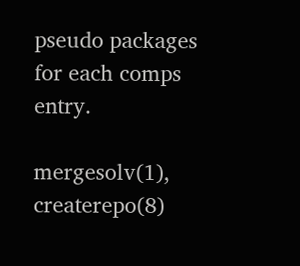pseudo packages for each comps entry.

mergesolv(1), createrepo(8)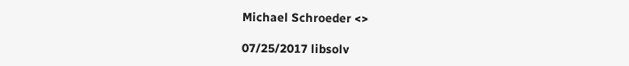Michael Schroeder <>

07/25/2017 libsolv